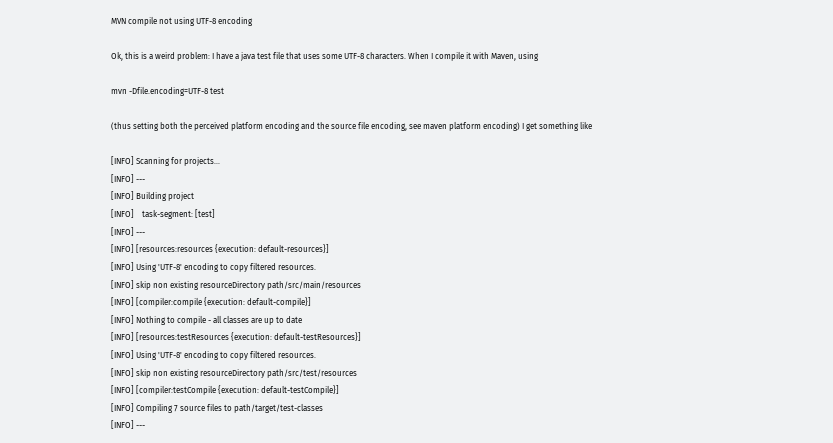MVN compile not using UTF-8 encoding

Ok, this is a weird problem: I have a java test file that uses some UTF-8 characters. When I compile it with Maven, using

mvn -Dfile.encoding=UTF-8 test

(thus setting both the perceived platform encoding and the source file encoding, see maven platform encoding) I get something like

[INFO] Scanning for projects...
[INFO] ---
[INFO] Building project
[INFO]    task-segment: [test]
[INFO] ---
[INFO] [resources:resources {execution: default-resources}]
[INFO] Using 'UTF-8' encoding to copy filtered resources.
[INFO] skip non existing resourceDirectory path/src/main/resources
[INFO] [compiler:compile {execution: default-compile}]
[INFO] Nothing to compile - all classes are up to date
[INFO] [resources:testResources {execution: default-testResources}]
[INFO] Using 'UTF-8' encoding to copy filtered resources.
[INFO] skip non existing resourceDirectory path/src/test/resources
[INFO] [compiler:testCompile {execution: default-testCompile}]
[INFO] Compiling 7 source files to path/target/test-classes
[INFO] ---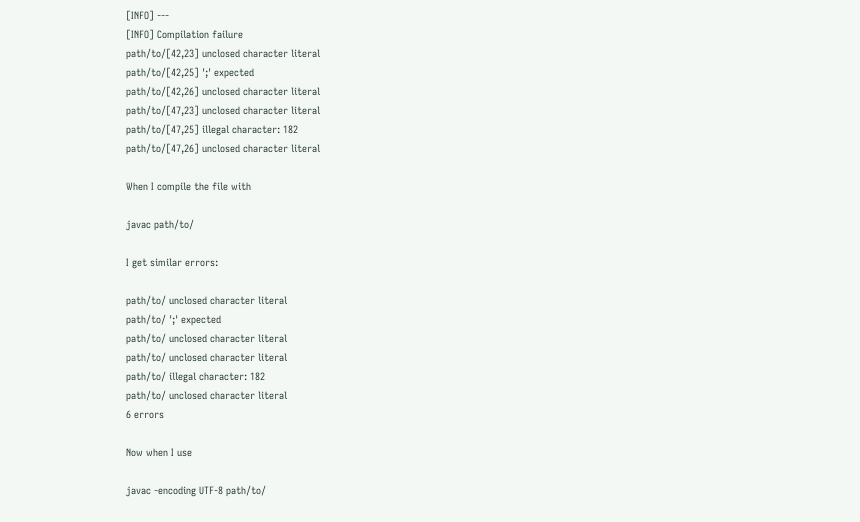[INFO] ---
[INFO] Compilation failure
path/to/[42,23] unclosed character literal
path/to/[42,25] ';' expected
path/to/[42,26] unclosed character literal
path/to/[47,23] unclosed character literal
path/to/[47,25] illegal character: 182
path/to/[47,26] unclosed character literal

When I compile the file with

javac path/to/

I get similar errors:

path/to/ unclosed character literal
path/to/ ';' expected
path/to/ unclosed character literal
path/to/ unclosed character literal
path/to/ illegal character: 182
path/to/ unclosed character literal
6 errors

Now when I use

javac -encoding UTF-8 path/to/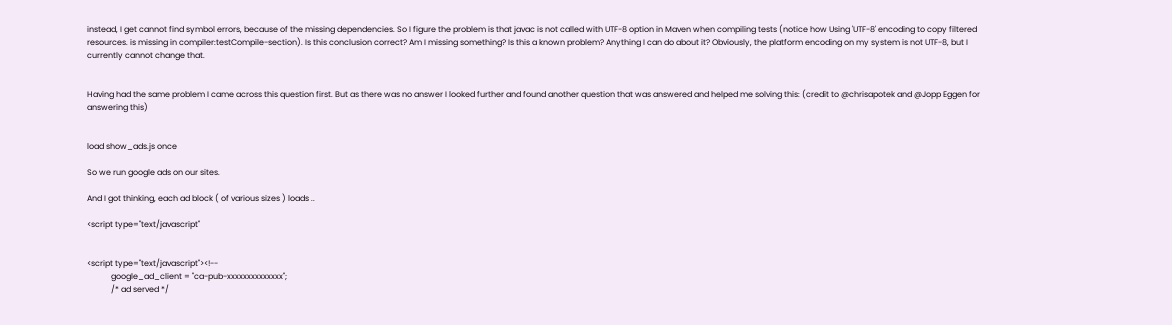instead, I get cannot find symbol errors, because of the missing dependencies. So I figure the problem is that javac is not called with UTF-8 option in Maven when compiling tests (notice how Using 'UTF-8' encoding to copy filtered resources. is missing in compiler:testCompile-section). Is this conclusion correct? Am I missing something? Is this a known problem? Anything I can do about it? Obviously, the platform encoding on my system is not UTF-8, but I currently cannot change that.


Having had the same problem I came across this question first. But as there was no answer I looked further and found another question that was answered and helped me solving this: (credit to @chrisapotek and @Jopp Eggen for answering this)


load show_ads.js once

So we run google ads on our sites.

And I got thinking, each ad block ( of various sizes ) loads ..

<script type="text/javascript"


<script type="text/javascript"><!--
            google_ad_client = "ca-pub-xxxxxxxxxxxxxx";
            /* ad served */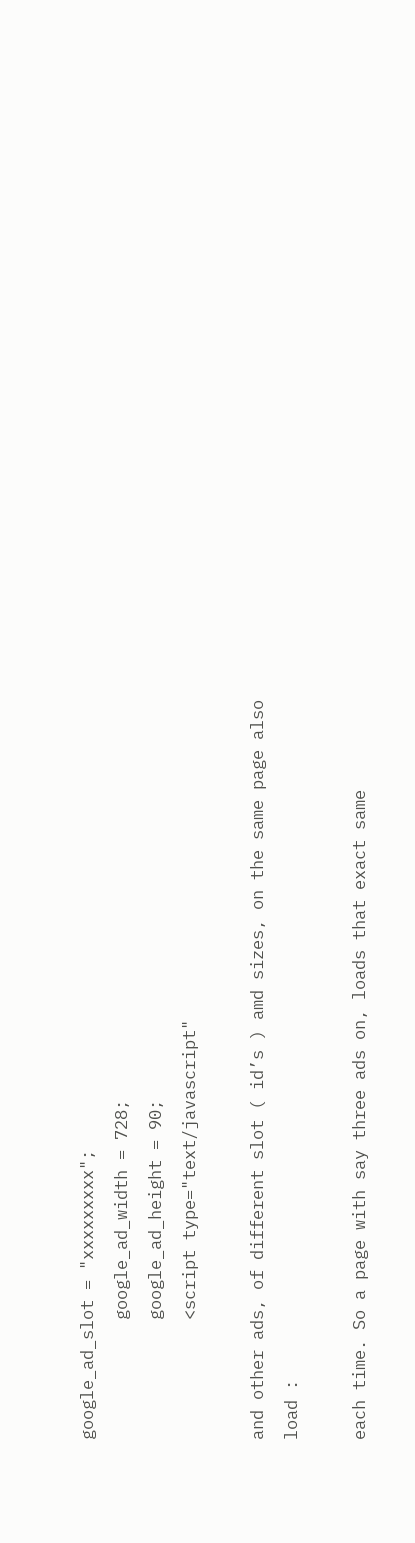google_ad_slot = "xxxxxxxxx";
            google_ad_width = 728;
            google_ad_height = 90;
            <script type="text/javascript"

and other ads, of different slot ( id’s ) amd sizes, on the same page also load :

each time. So a page with say three ads on, loads that exact same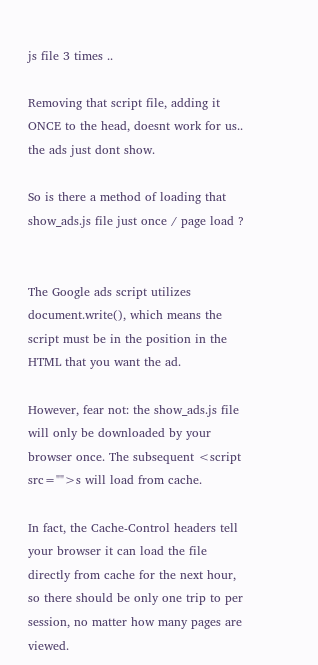js file 3 times ..

Removing that script file, adding it ONCE to the head, doesnt work for us.. the ads just dont show.

So is there a method of loading that show_ads.js file just once / page load ?


The Google ads script utilizes document.write(), which means the script must be in the position in the HTML that you want the ad.

However, fear not: the show_ads.js file will only be downloaded by your browser once. The subsequent <script src="">s will load from cache.

In fact, the Cache-Control headers tell your browser it can load the file directly from cache for the next hour, so there should be only one trip to per session, no matter how many pages are viewed.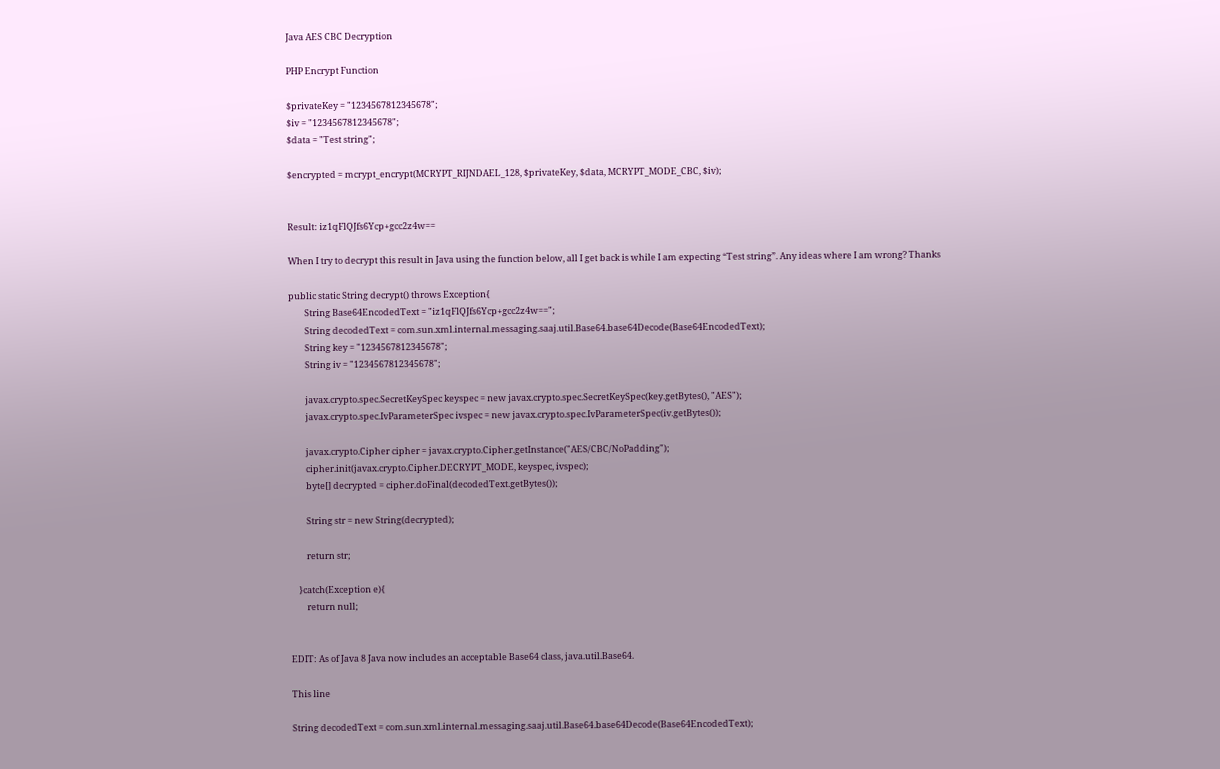Java AES CBC Decryption

PHP Encrypt Function

$privateKey = "1234567812345678";
$iv = "1234567812345678";
$data = "Test string";

$encrypted = mcrypt_encrypt(MCRYPT_RIJNDAEL_128, $privateKey, $data, MCRYPT_MODE_CBC, $iv);


Result: iz1qFlQJfs6Ycp+gcc2z4w==

When I try to decrypt this result in Java using the function below, all I get back is while I am expecting “Test string”. Any ideas where I am wrong? Thanks

public static String decrypt() throws Exception{
        String Base64EncodedText = "iz1qFlQJfs6Ycp+gcc2z4w==";
        String decodedText = com.sun.xml.internal.messaging.saaj.util.Base64.base64Decode(Base64EncodedText);
        String key = "1234567812345678";
        String iv = "1234567812345678";

        javax.crypto.spec.SecretKeySpec keyspec = new javax.crypto.spec.SecretKeySpec(key.getBytes(), "AES");
        javax.crypto.spec.IvParameterSpec ivspec = new javax.crypto.spec.IvParameterSpec(iv.getBytes());

        javax.crypto.Cipher cipher = javax.crypto.Cipher.getInstance("AES/CBC/NoPadding");
        cipher.init(javax.crypto.Cipher.DECRYPT_MODE, keyspec, ivspec);
        byte[] decrypted = cipher.doFinal(decodedText.getBytes());

        String str = new String(decrypted);

        return str;

    }catch(Exception e){
        return null;


EDIT: As of Java 8 Java now includes an acceptable Base64 class, java.util.Base64.

This line

String decodedText = com.sun.xml.internal.messaging.saaj.util.Base64.base64Decode(Base64EncodedText);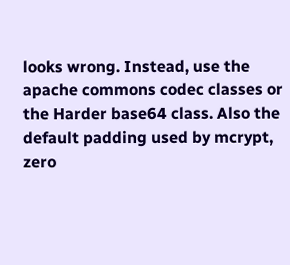looks wrong. Instead, use the apache commons codec classes or the Harder base64 class. Also the default padding used by mcrypt, zero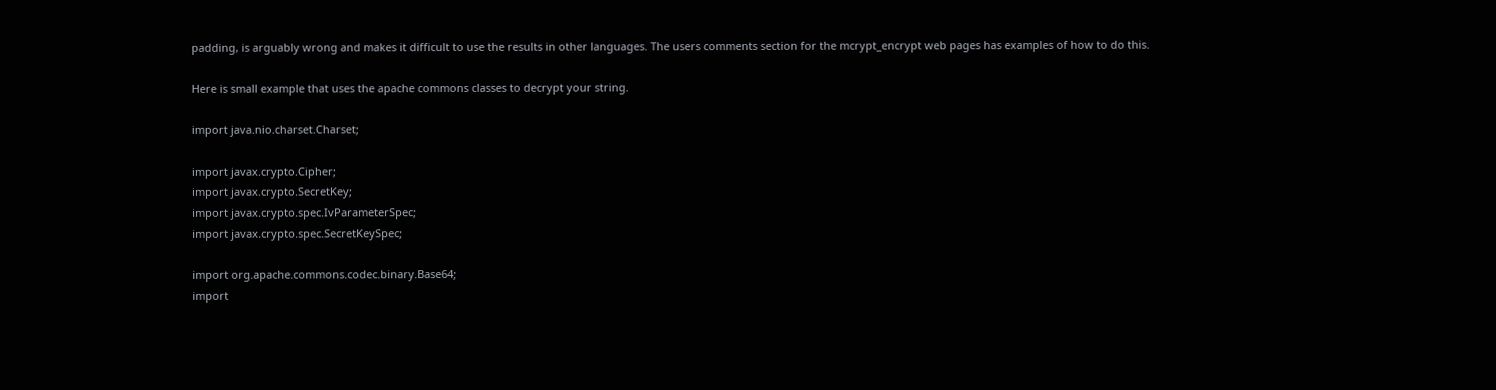padding, is arguably wrong and makes it difficult to use the results in other languages. The users comments section for the mcrypt_encrypt web pages has examples of how to do this.

Here is small example that uses the apache commons classes to decrypt your string.

import java.nio.charset.Charset;

import javax.crypto.Cipher;
import javax.crypto.SecretKey;
import javax.crypto.spec.IvParameterSpec;
import javax.crypto.spec.SecretKeySpec;

import org.apache.commons.codec.binary.Base64;
import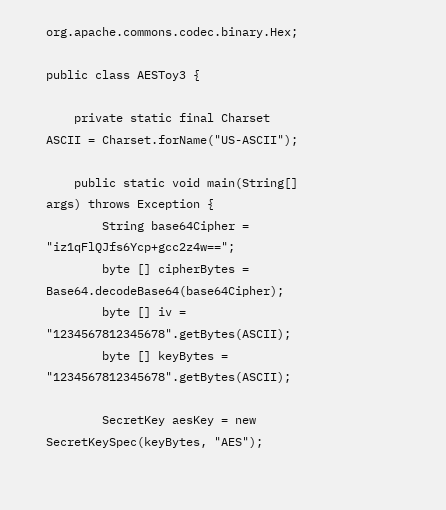org.apache.commons.codec.binary.Hex;

public class AESToy3 {

    private static final Charset ASCII = Charset.forName("US-ASCII");

    public static void main(String[] args) throws Exception {
        String base64Cipher = "iz1qFlQJfs6Ycp+gcc2z4w==";
        byte [] cipherBytes = Base64.decodeBase64(base64Cipher);
        byte [] iv = "1234567812345678".getBytes(ASCII);
        byte [] keyBytes = "1234567812345678".getBytes(ASCII);

        SecretKey aesKey = new SecretKeySpec(keyBytes, "AES");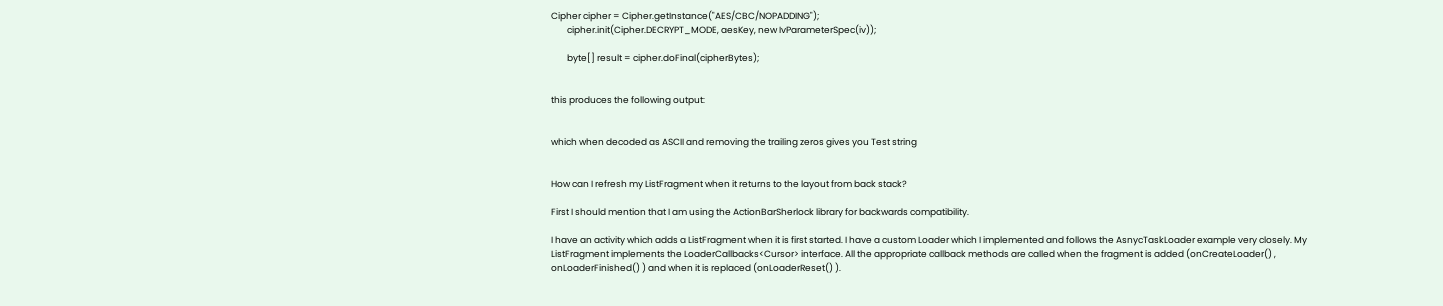Cipher cipher = Cipher.getInstance("AES/CBC/NOPADDING");
        cipher.init(Cipher.DECRYPT_MODE, aesKey, new IvParameterSpec(iv));

        byte[] result = cipher.doFinal(cipherBytes);


this produces the following output:


which when decoded as ASCII and removing the trailing zeros gives you Test string


How can I refresh my ListFragment when it returns to the layout from back stack?

First I should mention that I am using the ActionBarSherlock library for backwards compatibility.

I have an activity which adds a ListFragment when it is first started. I have a custom Loader which I implemented and follows the AsnycTaskLoader example very closely. My ListFragment implements the LoaderCallbacks<Cursor> interface. All the appropriate callback methods are called when the fragment is added (onCreateLoader() , onLoaderFinished() ) and when it is replaced (onLoaderReset() ).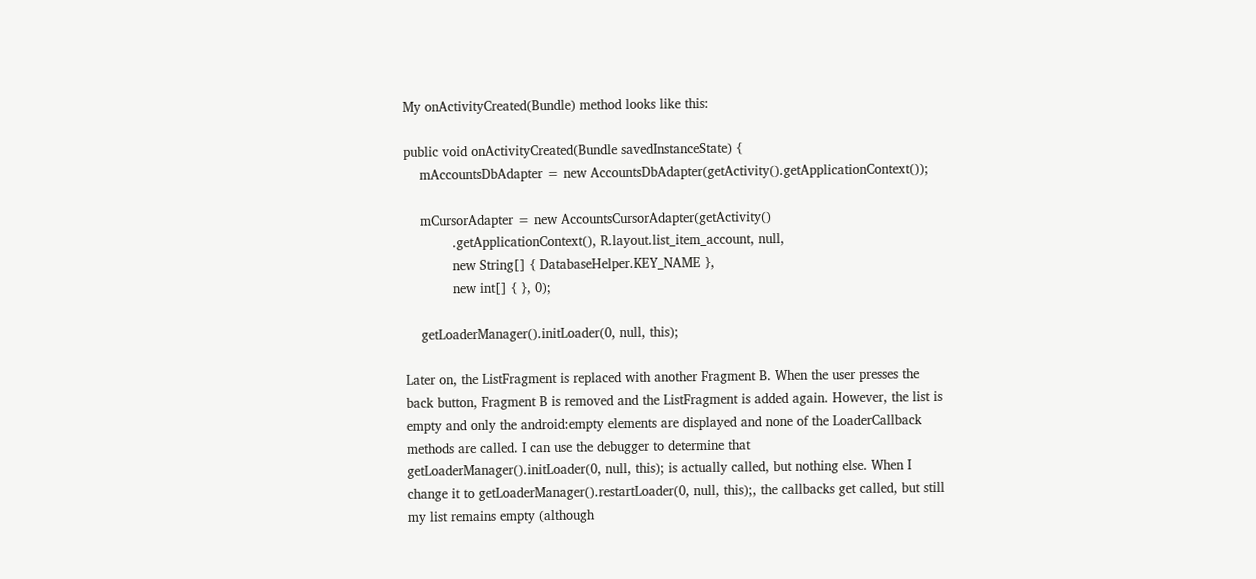My onActivityCreated(Bundle) method looks like this:

public void onActivityCreated(Bundle savedInstanceState) {
    mAccountsDbAdapter = new AccountsDbAdapter(getActivity().getApplicationContext());

    mCursorAdapter = new AccountsCursorAdapter(getActivity()
            .getApplicationContext(), R.layout.list_item_account, null,
            new String[] { DatabaseHelper.KEY_NAME },
            new int[] { }, 0);

    getLoaderManager().initLoader(0, null, this);

Later on, the ListFragment is replaced with another Fragment B. When the user presses the back button, Fragment B is removed and the ListFragment is added again. However, the list is empty and only the android:empty elements are displayed and none of the LoaderCallback methods are called. I can use the debugger to determine that getLoaderManager().initLoader(0, null, this); is actually called, but nothing else. When I change it to getLoaderManager().restartLoader(0, null, this);, the callbacks get called, but still my list remains empty (although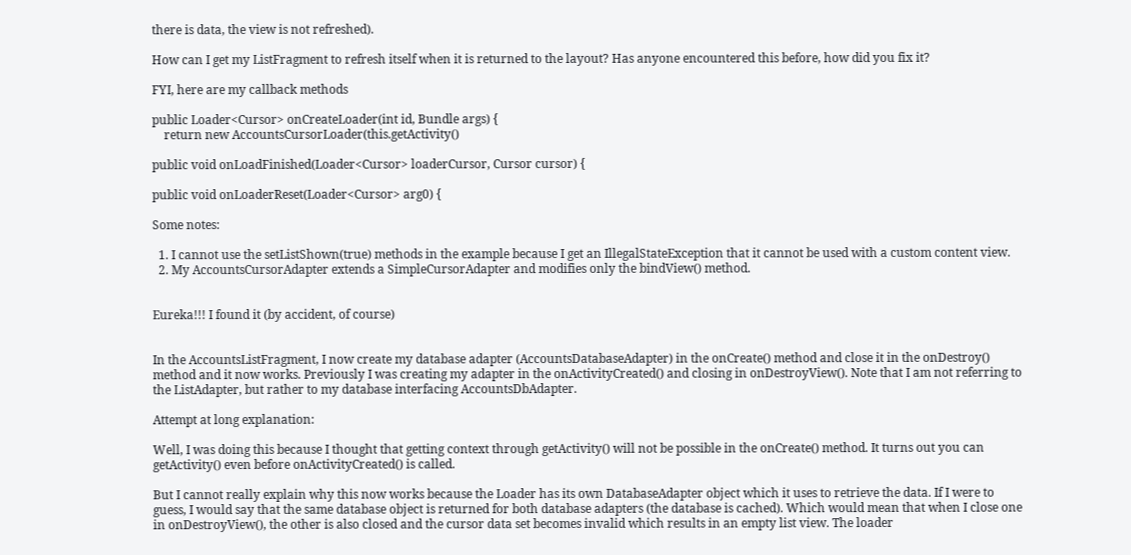there is data, the view is not refreshed).

How can I get my ListFragment to refresh itself when it is returned to the layout? Has anyone encountered this before, how did you fix it?

FYI, here are my callback methods

public Loader<Cursor> onCreateLoader(int id, Bundle args) {
    return new AccountsCursorLoader(this.getActivity()

public void onLoadFinished(Loader<Cursor> loaderCursor, Cursor cursor) {

public void onLoaderReset(Loader<Cursor> arg0) {

Some notes:

  1. I cannot use the setListShown(true) methods in the example because I get an IllegalStateException that it cannot be used with a custom content view.
  2. My AccountsCursorAdapter extends a SimpleCursorAdapter and modifies only the bindView() method.


Eureka!!! I found it (by accident, of course)


In the AccountsListFragment, I now create my database adapter (AccountsDatabaseAdapter) in the onCreate() method and close it in the onDestroy() method and it now works. Previously I was creating my adapter in the onActivityCreated() and closing in onDestroyView(). Note that I am not referring to the ListAdapter, but rather to my database interfacing AccountsDbAdapter.

Attempt at long explanation:

Well, I was doing this because I thought that getting context through getActivity() will not be possible in the onCreate() method. It turns out you can getActivity() even before onActivityCreated() is called.

But I cannot really explain why this now works because the Loader has its own DatabaseAdapter object which it uses to retrieve the data. If I were to guess, I would say that the same database object is returned for both database adapters (the database is cached). Which would mean that when I close one in onDestroyView(), the other is also closed and the cursor data set becomes invalid which results in an empty list view. The loader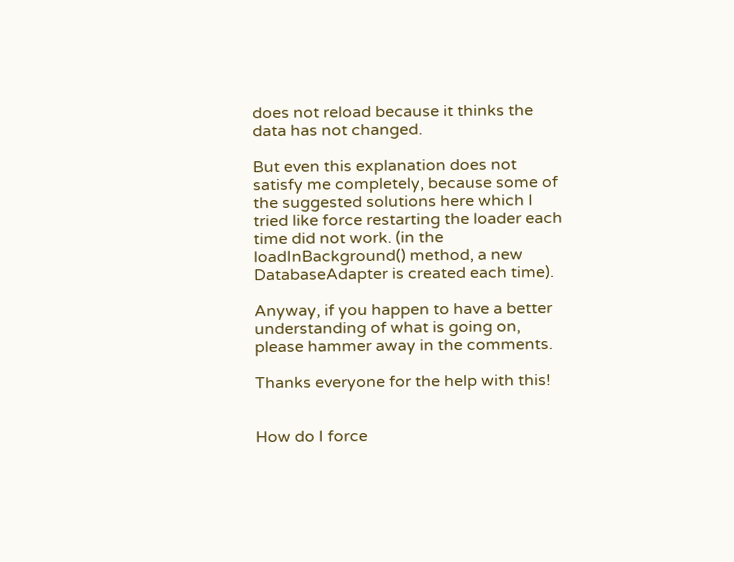does not reload because it thinks the data has not changed.

But even this explanation does not satisfy me completely, because some of the suggested solutions here which I tried like force restarting the loader each time did not work. (in the loadInBackground() method, a new DatabaseAdapter is created each time).

Anyway, if you happen to have a better understanding of what is going on, please hammer away in the comments.

Thanks everyone for the help with this!


How do I force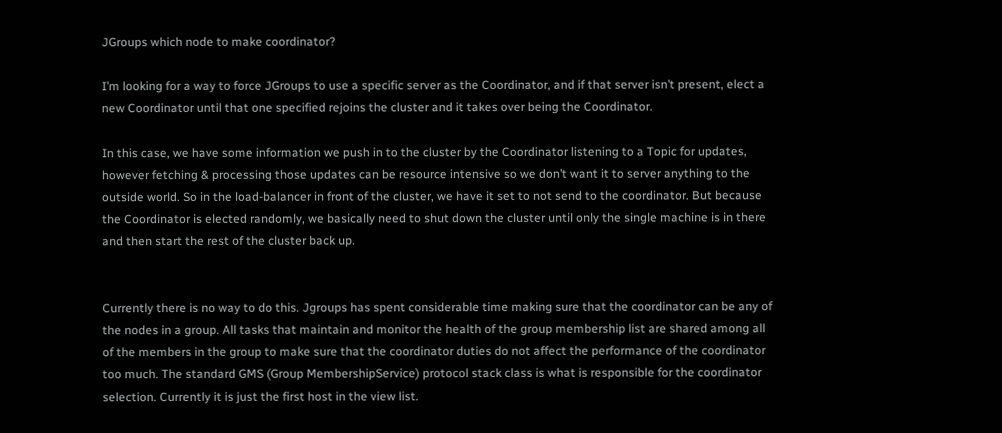JGroups which node to make coordinator?

I’m looking for a way to force JGroups to use a specific server as the Coordinator, and if that server isn’t present, elect a new Coordinator until that one specified rejoins the cluster and it takes over being the Coordinator.

In this case, we have some information we push in to the cluster by the Coordinator listening to a Topic for updates, however fetching & processing those updates can be resource intensive so we don’t want it to server anything to the outside world. So in the load-balancer in front of the cluster, we have it set to not send to the coordinator. But because the Coordinator is elected randomly, we basically need to shut down the cluster until only the single machine is in there and then start the rest of the cluster back up.


Currently there is no way to do this. Jgroups has spent considerable time making sure that the coordinator can be any of the nodes in a group. All tasks that maintain and monitor the health of the group membership list are shared among all of the members in the group to make sure that the coordinator duties do not affect the performance of the coordinator too much. The standard GMS (Group MembershipService) protocol stack class is what is responsible for the coordinator selection. Currently it is just the first host in the view list.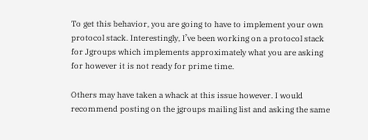To get this behavior, you are going to have to implement your own protocol stack. Interestingly, I’ve been working on a protocol stack for Jgroups which implements approximately what you are asking for however it is not ready for prime time.

Others may have taken a whack at this issue however. I would recommend posting on the jgroups mailing list and asking the same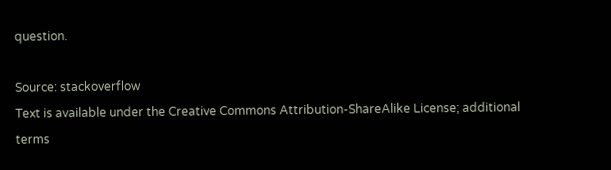question.

Source: stackoverflow
Text is available under the Creative Commons Attribution-ShareAlike License; additional terms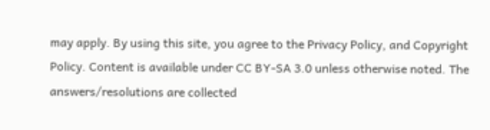may apply. By using this site, you agree to the Privacy Policy, and Copyright Policy. Content is available under CC BY-SA 3.0 unless otherwise noted. The answers/resolutions are collected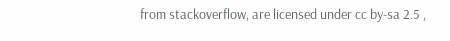from stackoverflow, are licensed under cc by-sa 2.5 ,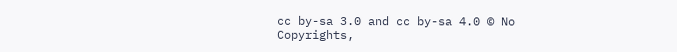cc by-sa 3.0 and cc by-sa 4.0 © No Copyrights,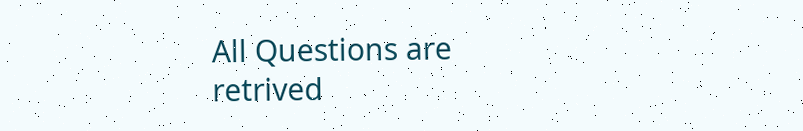All Questions are retrived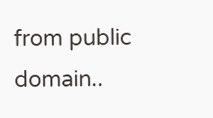from public domain..